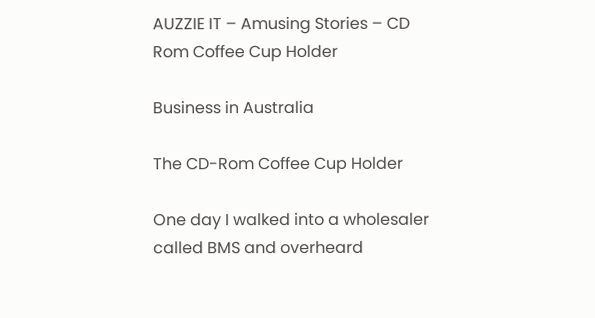AUZZIE IT – Amusing Stories – CD Rom Coffee Cup Holder

Business in Australia

The CD-Rom Coffee Cup Holder

One day I walked into a wholesaler called BMS and overheard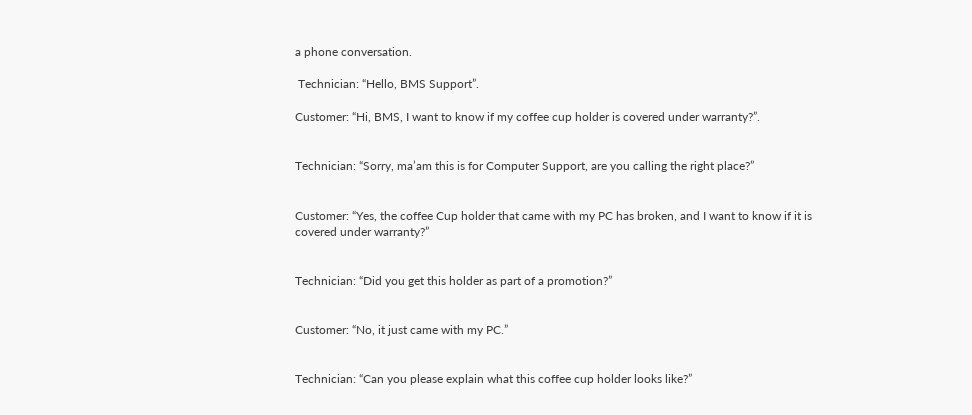a phone conversation.

 Technician: “Hello, BMS Support”.

Customer: “Hi, BMS, I want to know if my coffee cup holder is covered under warranty?”.


Technician: “Sorry, ma’am this is for Computer Support, are you calling the right place?”


Customer: “Yes, the coffee Cup holder that came with my PC has broken, and I want to know if it is covered under warranty?”


Technician: “Did you get this holder as part of a promotion?”


Customer: “No, it just came with my PC.”


Technician: “Can you please explain what this coffee cup holder looks like?”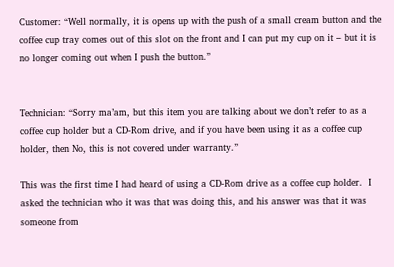Customer: “Well normally, it is opens up with the push of a small cream button and the coffee cup tray comes out of this slot on the front and I can put my cup on it – but it is no longer coming out when I push the button.”


Technician: “Sorry ma’am, but this item you are talking about we don’t refer to as a coffee cup holder but a CD-Rom drive, and if you have been using it as a coffee cup holder, then No, this is not covered under warranty.”

This was the first time I had heard of using a CD-Rom drive as a coffee cup holder.  I asked the technician who it was that was doing this, and his answer was that it was someone from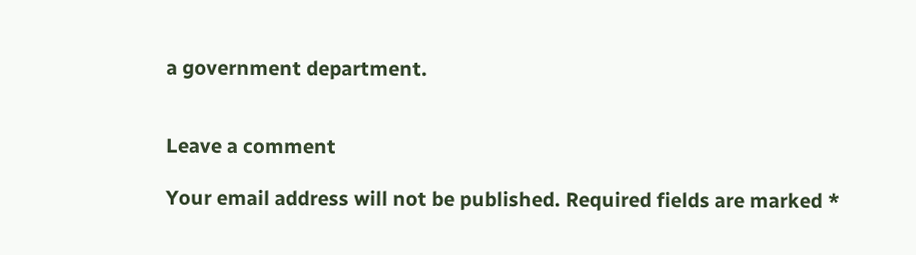a government department.


Leave a comment

Your email address will not be published. Required fields are marked *